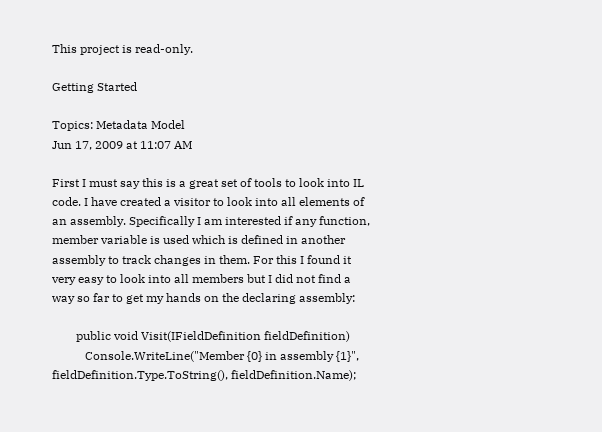This project is read-only.

Getting Started

Topics: Metadata Model
Jun 17, 2009 at 11:07 AM

First I must say this is a great set of tools to look into IL code. I have created a visitor to look into all elements of an assembly. Specifically I am interested if any function, member variable is used which is defined in another assembly to track changes in them. For this I found it very easy to look into all members but I did not find a way so far to get my hands on the declaring assembly:

        public void Visit(IFieldDefinition fieldDefinition)
           Console.WriteLine("Member {0} in assembly {1}", fieldDefinition.Type.ToString(), fieldDefinition.Name);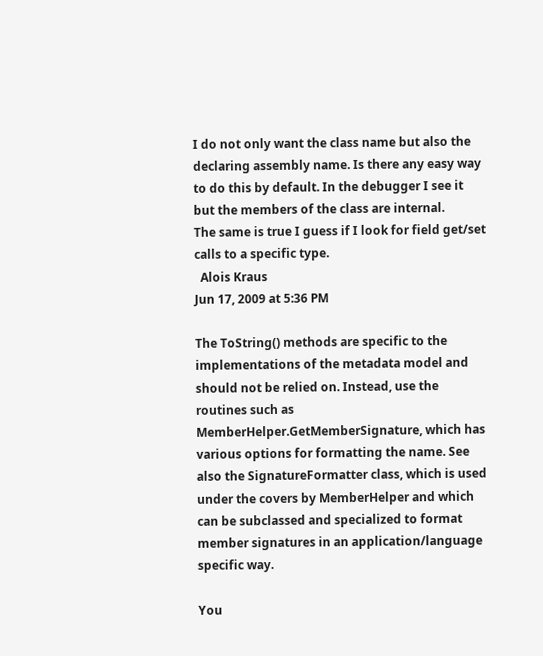I do not only want the class name but also the declaring assembly name. Is there any easy way to do this by default. In the debugger I see it but the members of the class are internal.
The same is true I guess if I look for field get/set calls to a specific type.
  Alois Kraus
Jun 17, 2009 at 5:36 PM

The ToString() methods are specific to the implementations of the metadata model and should not be relied on. Instead, use the routines such as MemberHelper.GetMemberSignature, which has various options for formatting the name. See also the SignatureFormatter class, which is used under the covers by MemberHelper and which can be subclassed and specialized to format member signatures in an application/language specific way.

You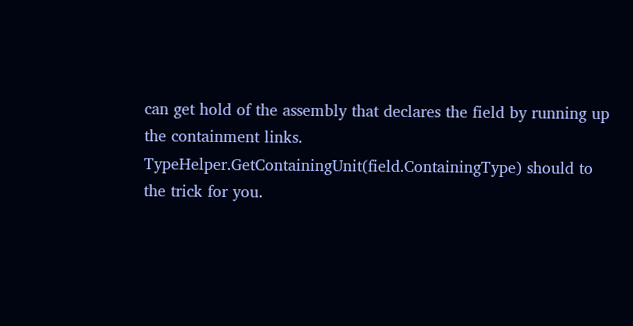can get hold of the assembly that declares the field by running up the containment links. TypeHelper.GetContainingUnit(field.ContainingType) should to the trick for you.